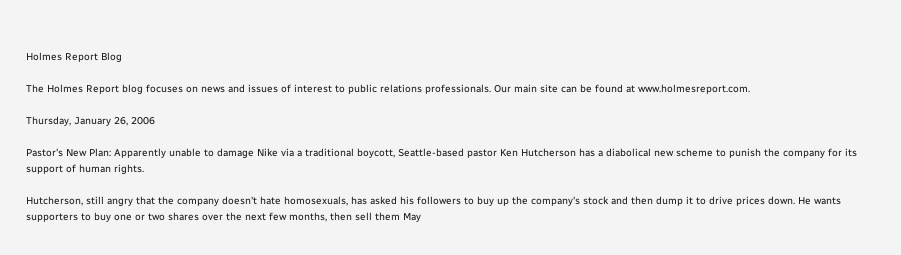Holmes Report Blog

The Holmes Report blog focuses on news and issues of interest to public relations professionals. Our main site can be found at www.holmesreport.com.

Thursday, January 26, 2006

Pastor's New Plan: Apparently unable to damage Nike via a traditional boycott, Seattle-based pastor Ken Hutcherson has a diabolical new scheme to punish the company for its support of human rights.

Hutcherson, still angry that the company doesn't hate homosexuals, has asked his followers to buy up the company's stock and then dump it to drive prices down. He wants supporters to buy one or two shares over the next few months, then sell them May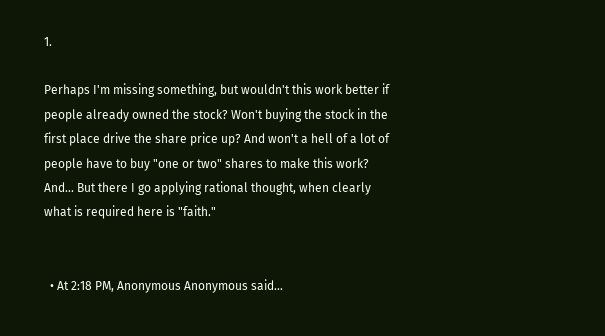1.

Perhaps I'm missing something, but wouldn't this work better if people already owned the stock? Won't buying the stock in the first place drive the share price up? And won't a hell of a lot of people have to buy "one or two" shares to make this work? And... But there I go applying rational thought, when clearly what is required here is "faith."


  • At 2:18 PM, Anonymous Anonymous said…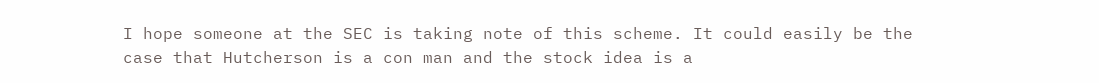I hope someone at the SEC is taking note of this scheme. It could easily be the case that Hutcherson is a con man and the stock idea is a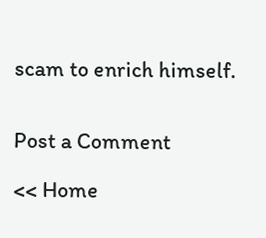scam to enrich himself.


Post a Comment

<< Home